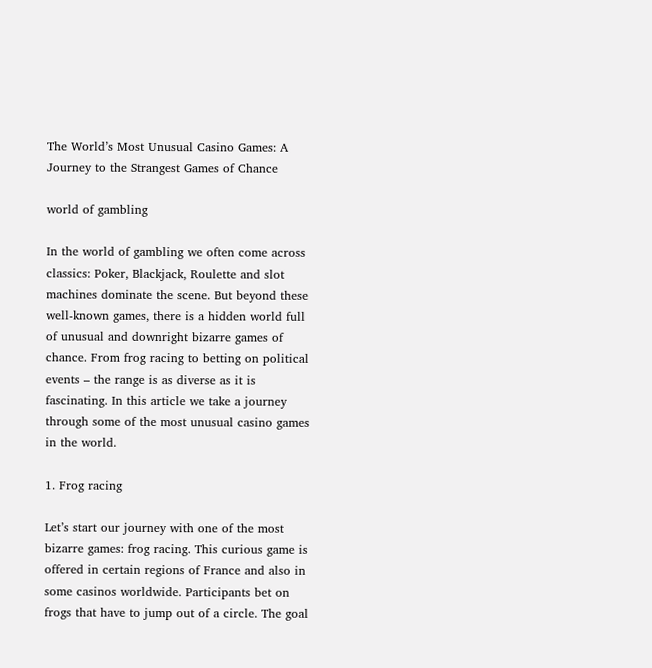The World’s Most Unusual Casino Games: A Journey to the Strangest Games of Chance

world of gambling

In the world of gambling we often come across classics: Poker, Blackjack, Roulette and slot machines dominate the scene. But beyond these well-known games, there is a hidden world full of unusual and downright bizarre games of chance. From frog racing to betting on political events – the range is as diverse as it is fascinating. In this article we take a journey through some of the most unusual casino games in the world.

1. Frog racing

Let’s start our journey with one of the most bizarre games: frog racing. This curious game is offered in certain regions of France and also in some casinos worldwide. Participants bet on frogs that have to jump out of a circle. The goal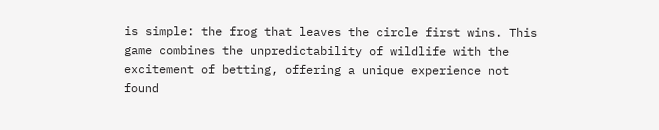is simple: the frog that leaves the circle first wins. This game combines the unpredictability of wildlife with the excitement of betting, offering a unique experience not found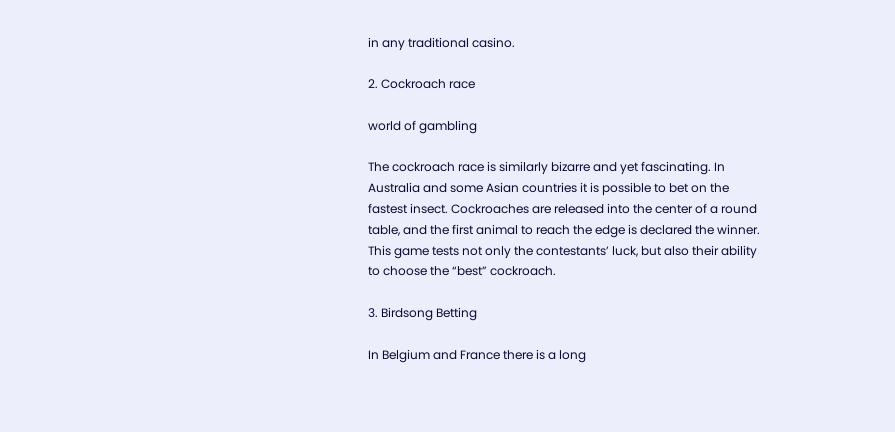in any traditional casino.

2. Cockroach race

world of gambling

The cockroach race is similarly bizarre and yet fascinating. In Australia and some Asian countries it is possible to bet on the fastest insect. Cockroaches are released into the center of a round table, and the first animal to reach the edge is declared the winner. This game tests not only the contestants’ luck, but also their ability to choose the “best” cockroach.

3. Birdsong Betting

In Belgium and France there is a long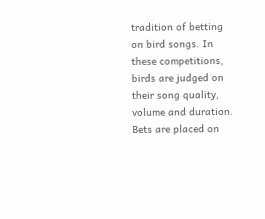tradition of betting on bird songs. In these competitions, birds are judged on their song quality, volume and duration. Bets are placed on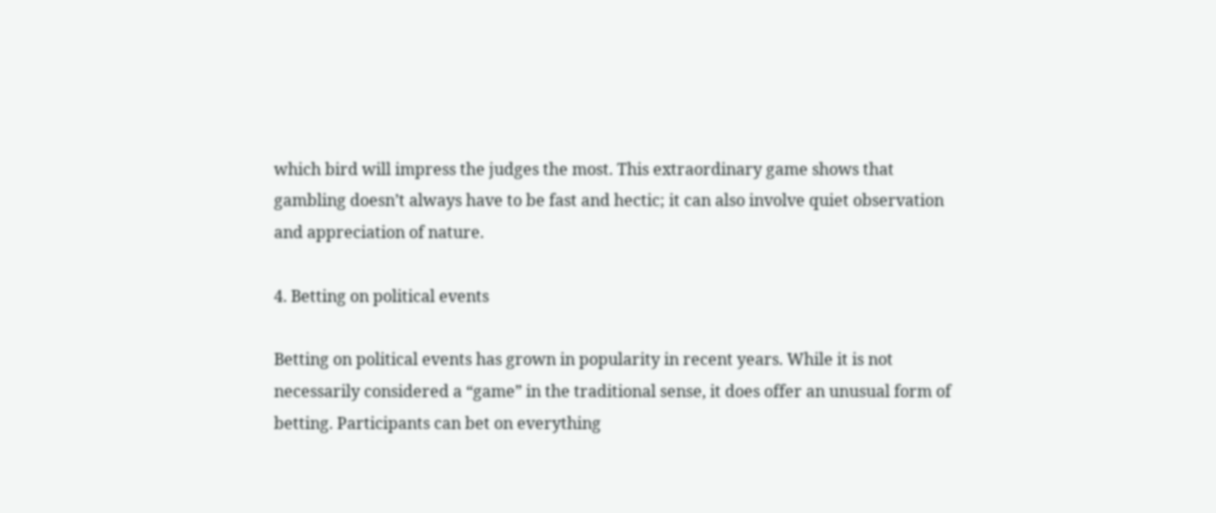which bird will impress the judges the most. This extraordinary game shows that gambling doesn’t always have to be fast and hectic; it can also involve quiet observation and appreciation of nature.

4. Betting on political events

Betting on political events has grown in popularity in recent years. While it is not necessarily considered a “game” in the traditional sense, it does offer an unusual form of betting. Participants can bet on everything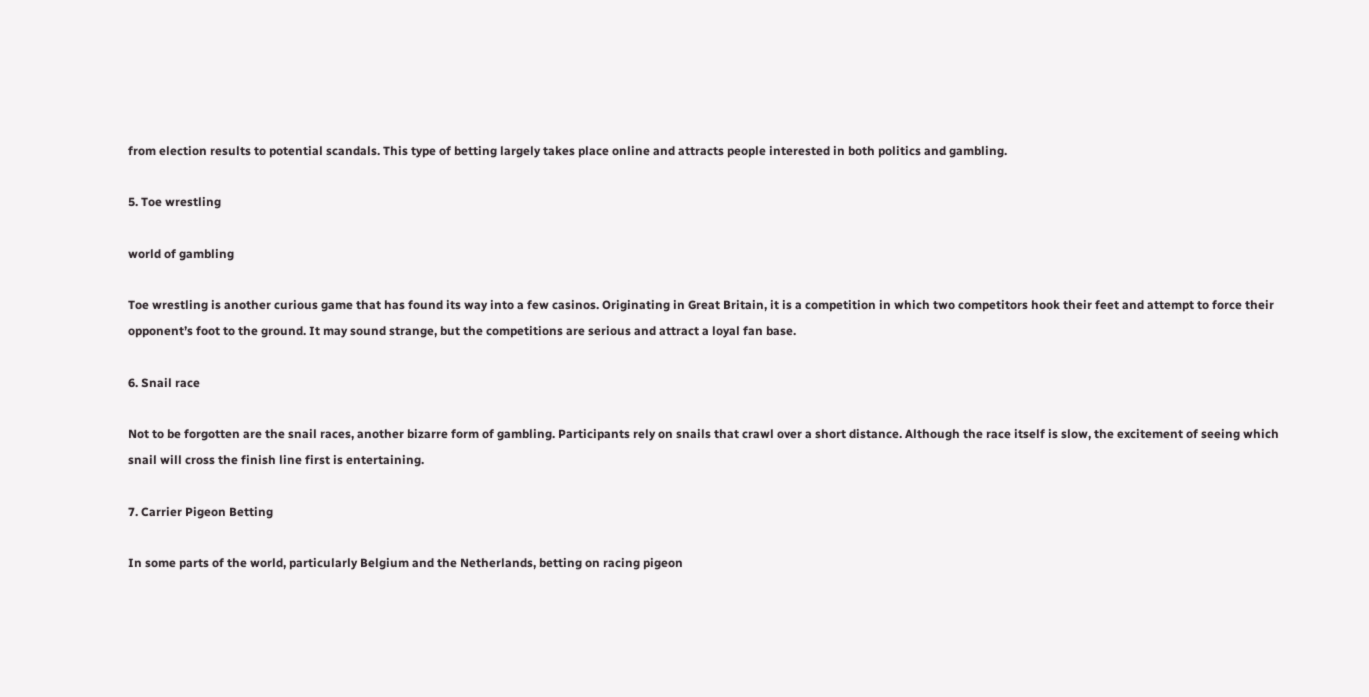from election results to potential scandals. This type of betting largely takes place online and attracts people interested in both politics and gambling.

5. Toe wrestling

world of gambling

Toe wrestling is another curious game that has found its way into a few casinos. Originating in Great Britain, it is a competition in which two competitors hook their feet and attempt to force their opponent’s foot to the ground. It may sound strange, but the competitions are serious and attract a loyal fan base.

6. Snail race

Not to be forgotten are the snail races, another bizarre form of gambling. Participants rely on snails that crawl over a short distance. Although the race itself is slow, the excitement of seeing which snail will cross the finish line first is entertaining.

7. Carrier Pigeon Betting

In some parts of the world, particularly Belgium and the Netherlands, betting on racing pigeon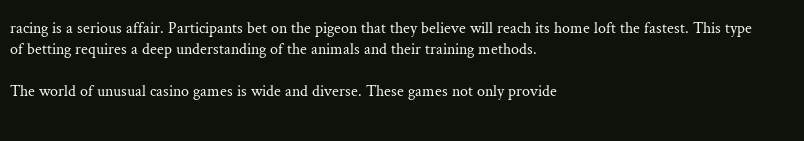racing is a serious affair. Participants bet on the pigeon that they believe will reach its home loft the fastest. This type of betting requires a deep understanding of the animals and their training methods.

The world of unusual casino games is wide and diverse. These games not only provide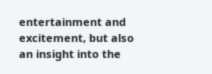entertainment and excitement, but also an insight into the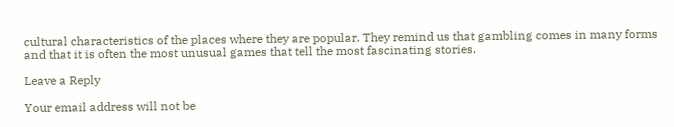cultural characteristics of the places where they are popular. They remind us that gambling comes in many forms and that it is often the most unusual games that tell the most fascinating stories.

Leave a Reply

Your email address will not be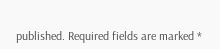published. Required fields are marked *